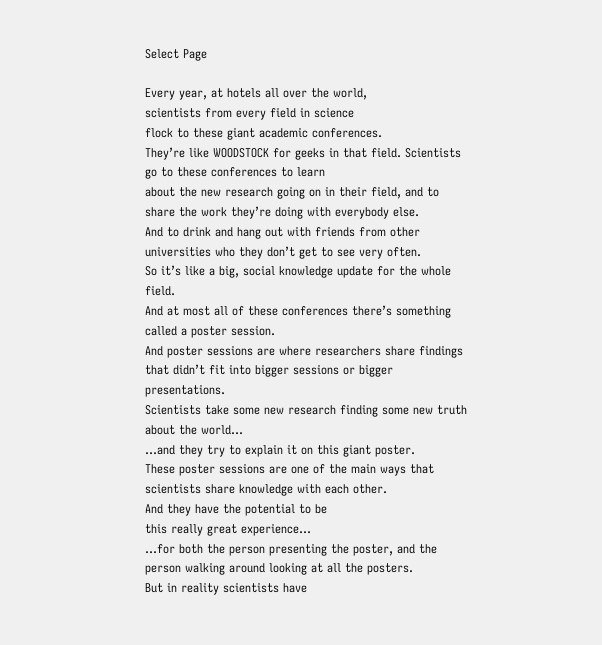Select Page

Every year, at hotels all over the world,
scientists from every field in science
flock to these giant academic conferences.
They’re like WOODSTOCK for geeks in that field. Scientists go to these conferences to learn
about the new research going on in their field, and to share the work they’re doing with everybody else.
And to drink and hang out with friends from other universities who they don’t get to see very often.
So it’s like a big, social knowledge update for the whole field.
And at most all of these conferences there’s something called a poster session.
And poster sessions are where researchers share findings that didn’t fit into bigger sessions or bigger presentations.
Scientists take some new research finding some new truth about the world…
…and they try to explain it on this giant poster.
These poster sessions are one of the main ways that scientists share knowledge with each other.
And they have the potential to be
this really great experience…
…for both the person presenting the poster, and the person walking around looking at all the posters.
But in reality scientists have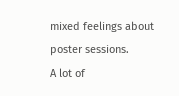mixed feelings about poster sessions.
A lot of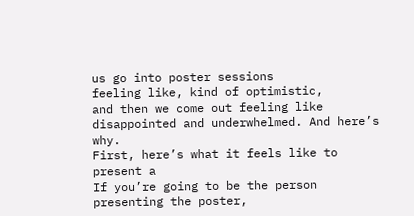us go into poster sessions
feeling like, kind of optimistic,
and then we come out feeling like disappointed and underwhelmed. And here’s why.
First, here’s what it feels like to present a
If you’re going to be the person presenting the poster,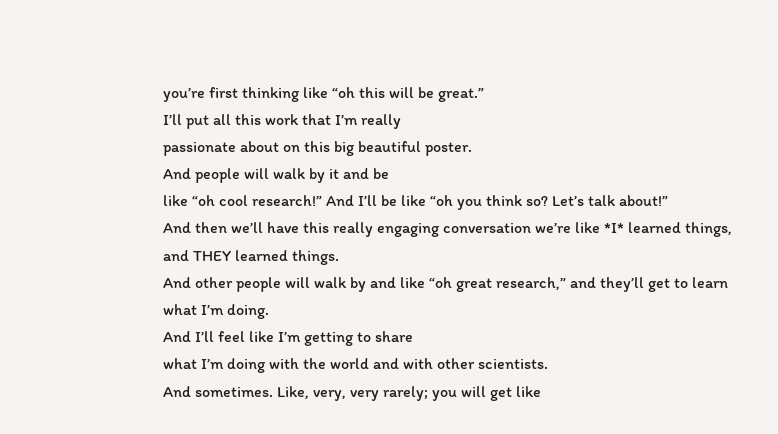you’re first thinking like “oh this will be great.”
I’ll put all this work that I’m really
passionate about on this big beautiful poster.
And people will walk by it and be
like “oh cool research!” And I’ll be like “oh you think so? Let’s talk about!”
And then we’ll have this really engaging conversation we’re like *I* learned things,
and THEY learned things.
And other people will walk by and like “oh great research,” and they’ll get to learn what I’m doing.
And I’ll feel like I’m getting to share
what I’m doing with the world and with other scientists.
And sometimes. Like, very, very rarely; you will get like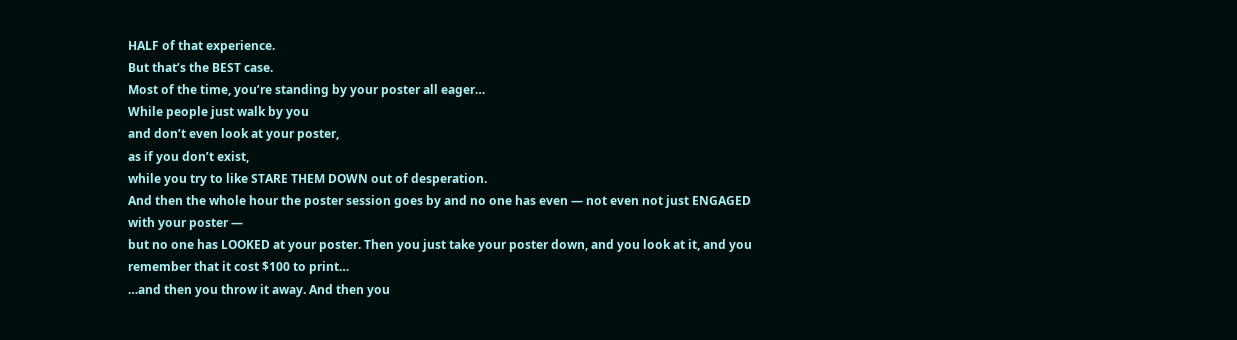HALF of that experience.
But that’s the BEST case.
Most of the time, you’re standing by your poster all eager…
While people just walk by you
and don’t even look at your poster,
as if you don’t exist,
while you try to like STARE THEM DOWN out of desperation.
And then the whole hour the poster session goes by and no one has even — not even not just ENGAGED with your poster —
but no one has LOOKED at your poster. Then you just take your poster down, and you look at it, and you remember that it cost $100 to print…
…and then you throw it away. And then you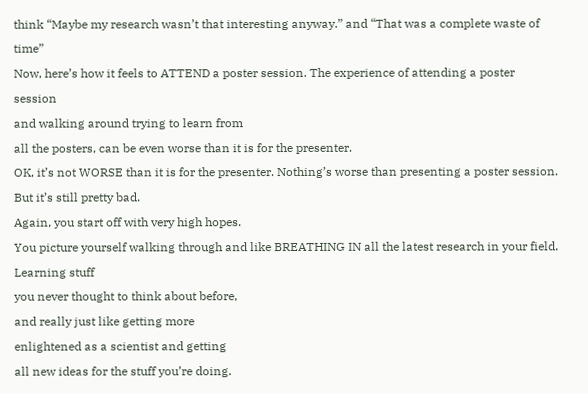think “Maybe my research wasn’t that interesting anyway.” and “That was a complete waste of time”
Now, here’s how it feels to ATTEND a poster session. The experience of attending a poster session
and walking around trying to learn from
all the posters, can be even worse than it is for the presenter.
OK, it’s not WORSE than it is for the presenter. Nothing’s worse than presenting a poster session.
But it’s still pretty bad.
Again, you start off with very high hopes.
You picture yourself walking through and like BREATHING IN all the latest research in your field. Learning stuff
you never thought to think about before,
and really just like getting more
enlightened as a scientist and getting
all new ideas for the stuff you’re doing.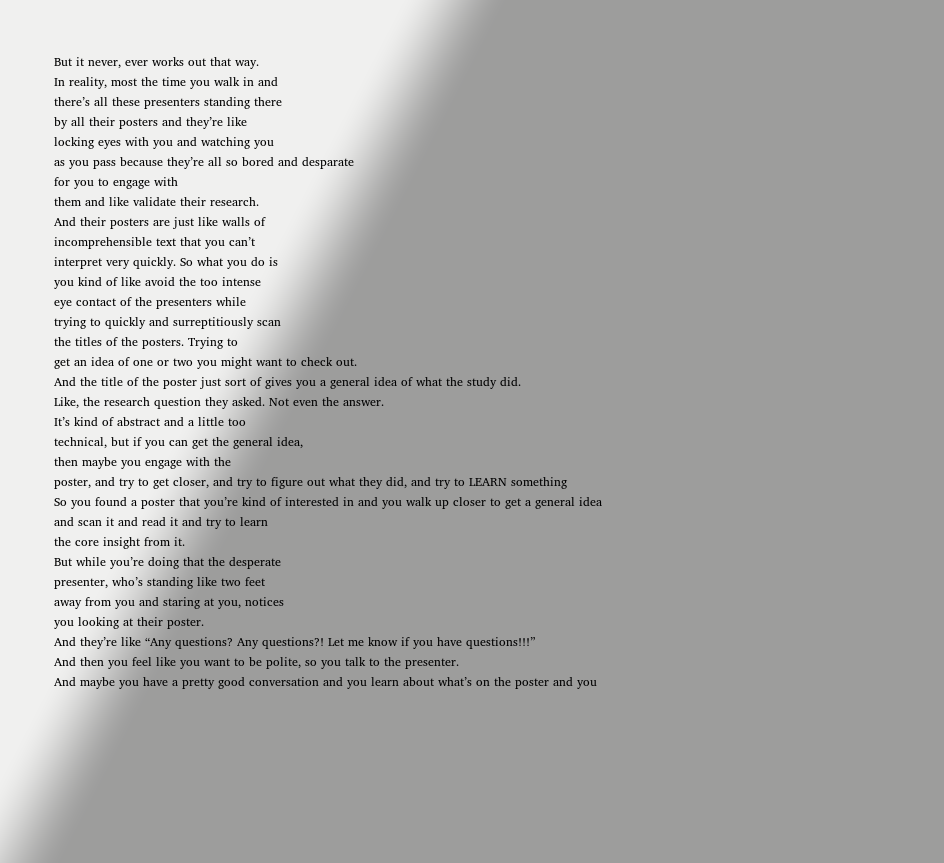But it never, ever works out that way.
In reality, most the time you walk in and
there’s all these presenters standing there
by all their posters and they’re like
locking eyes with you and watching you
as you pass because they’re all so bored and desparate
for you to engage with
them and like validate their research.
And their posters are just like walls of
incomprehensible text that you can’t
interpret very quickly. So what you do is
you kind of like avoid the too intense
eye contact of the presenters while
trying to quickly and surreptitiously scan
the titles of the posters. Trying to
get an idea of one or two you might want to check out.
And the title of the poster just sort of gives you a general idea of what the study did.
Like, the research question they asked. Not even the answer.
It’s kind of abstract and a little too
technical, but if you can get the general idea,
then maybe you engage with the
poster, and try to get closer, and try to figure out what they did, and try to LEARN something
So you found a poster that you’re kind of interested in and you walk up closer to get a general idea
and scan it and read it and try to learn
the core insight from it.
But while you’re doing that the desperate
presenter, who’s standing like two feet
away from you and staring at you, notices
you looking at their poster.
And they’re like “Any questions? Any questions?! Let me know if you have questions!!!”
And then you feel like you want to be polite, so you talk to the presenter.
And maybe you have a pretty good conversation and you learn about what’s on the poster and you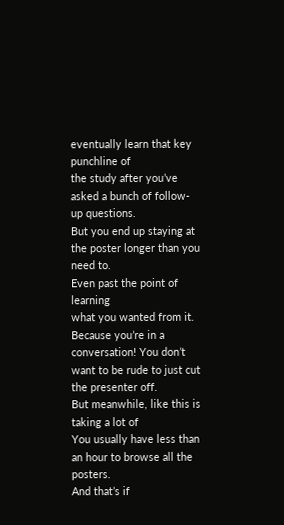eventually learn that key punchline of
the study after you’ve asked a bunch of follow-up questions.
But you end up staying at the poster longer than you need to.
Even past the point of learning
what you wanted from it.
Because you’re in a conversation! You don’t want to be rude to just cut the presenter off.
But meanwhile, like this is taking a lot of
You usually have less than an hour to browse all the posters.
And that’s if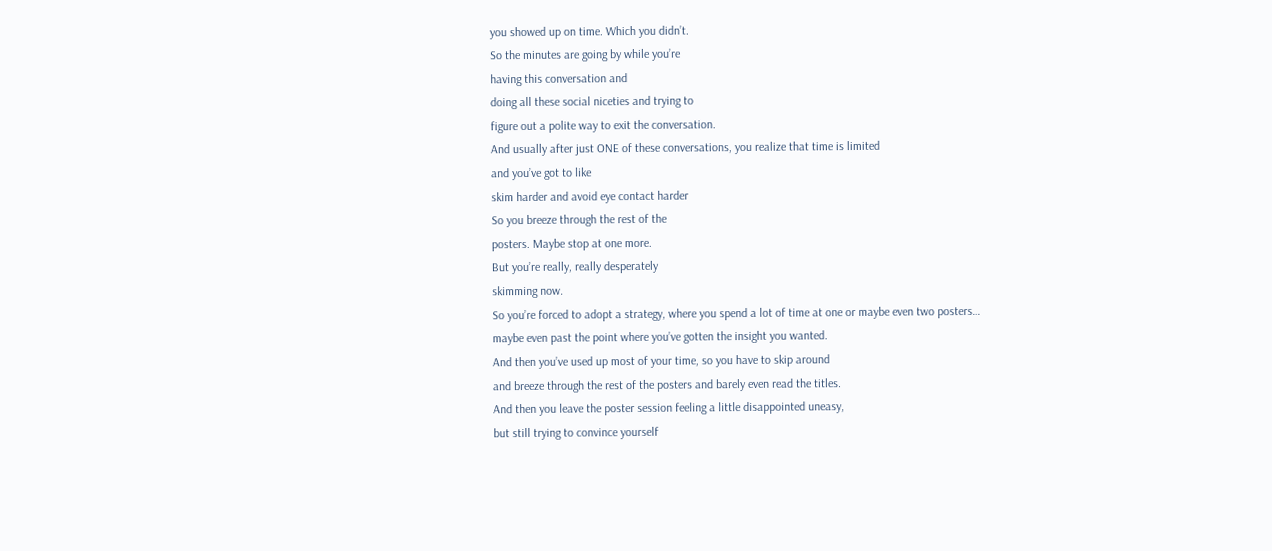you showed up on time. Which you didn’t.
So the minutes are going by while you’re
having this conversation and
doing all these social niceties and trying to
figure out a polite way to exit the conversation.
And usually after just ONE of these conversations, you realize that time is limited
and you’ve got to like
skim harder and avoid eye contact harder
So you breeze through the rest of the
posters. Maybe stop at one more.
But you’re really, really desperately
skimming now.
So you’re forced to adopt a strategy, where you spend a lot of time at one or maybe even two posters…
maybe even past the point where you’ve gotten the insight you wanted.
And then you’ve used up most of your time, so you have to skip around
and breeze through the rest of the posters and barely even read the titles.
And then you leave the poster session feeling a little disappointed uneasy,
but still trying to convince yourself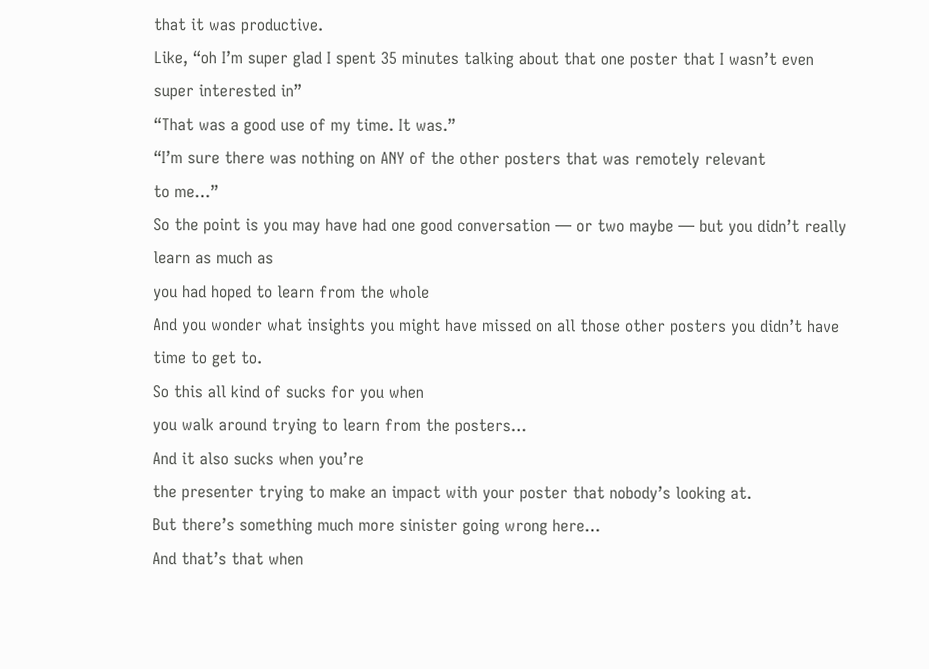that it was productive.
Like, “oh I’m super glad I spent 35 minutes talking about that one poster that I wasn’t even super interested in”
“That was a good use of my time. It was.”
“I’m sure there was nothing on ANY of the other posters that was remotely relevant
to me…”
So the point is you may have had one good conversation — or two maybe — but you didn’t really learn as much as
you had hoped to learn from the whole
And you wonder what insights you might have missed on all those other posters you didn’t have time to get to.
So this all kind of sucks for you when
you walk around trying to learn from the posters…
And it also sucks when you’re
the presenter trying to make an impact with your poster that nobody’s looking at.
But there’s something much more sinister going wrong here…
And that’s that when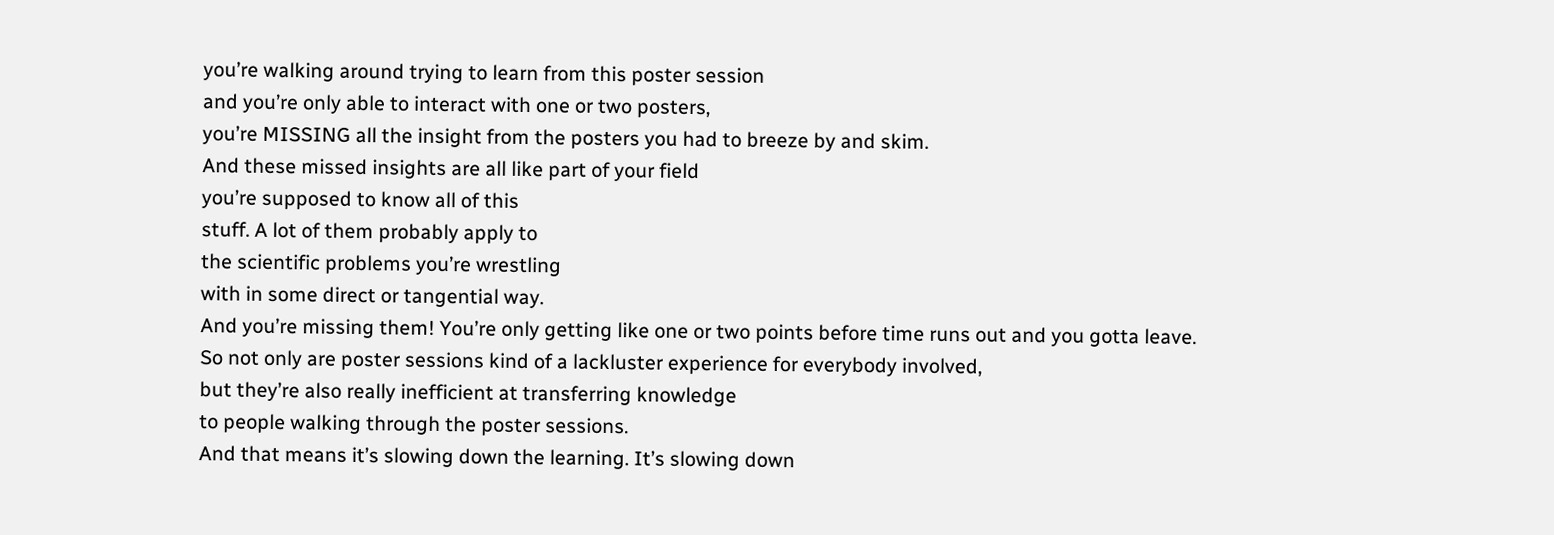you’re walking around trying to learn from this poster session
and you’re only able to interact with one or two posters,
you’re MISSING all the insight from the posters you had to breeze by and skim.
And these missed insights are all like part of your field
you’re supposed to know all of this
stuff. A lot of them probably apply to
the scientific problems you’re wrestling
with in some direct or tangential way.
And you’re missing them! You’re only getting like one or two points before time runs out and you gotta leave.
So not only are poster sessions kind of a lackluster experience for everybody involved,
but they’re also really inefficient at transferring knowledge
to people walking through the poster sessions.
And that means it’s slowing down the learning. It’s slowing down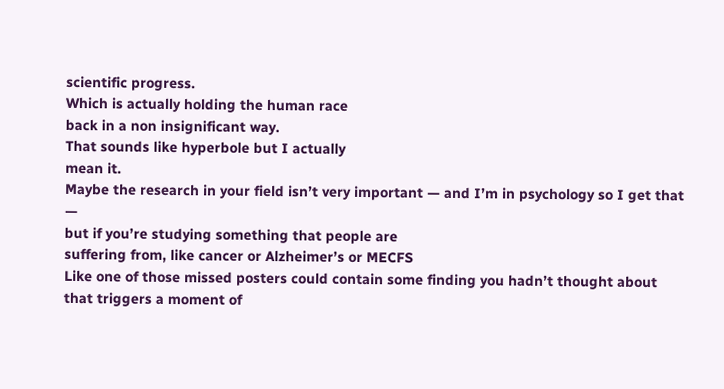scientific progress.
Which is actually holding the human race
back in a non insignificant way.
That sounds like hyperbole but I actually
mean it.
Maybe the research in your field isn’t very important — and I’m in psychology so I get that —
but if you’re studying something that people are
suffering from, like cancer or Alzheimer’s or MECFS
Like one of those missed posters could contain some finding you hadn’t thought about
that triggers a moment of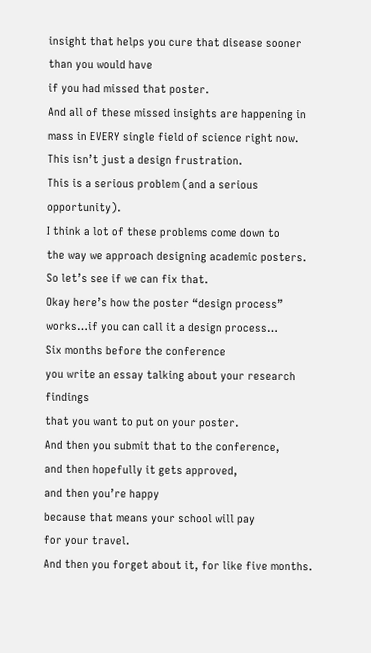insight that helps you cure that disease sooner
than you would have
if you had missed that poster.
And all of these missed insights are happening in mass in EVERY single field of science right now.
This isn’t just a design frustration.
This is a serious problem (and a serious opportunity).
I think a lot of these problems come down to
the way we approach designing academic posters.
So let’s see if we can fix that.
Okay here’s how the poster “design process”
works…if you can call it a design process…
Six months before the conference
you write an essay talking about your research findings
that you want to put on your poster.
And then you submit that to the conference,
and then hopefully it gets approved,
and then you’re happy
because that means your school will pay
for your travel.
And then you forget about it, for like five months.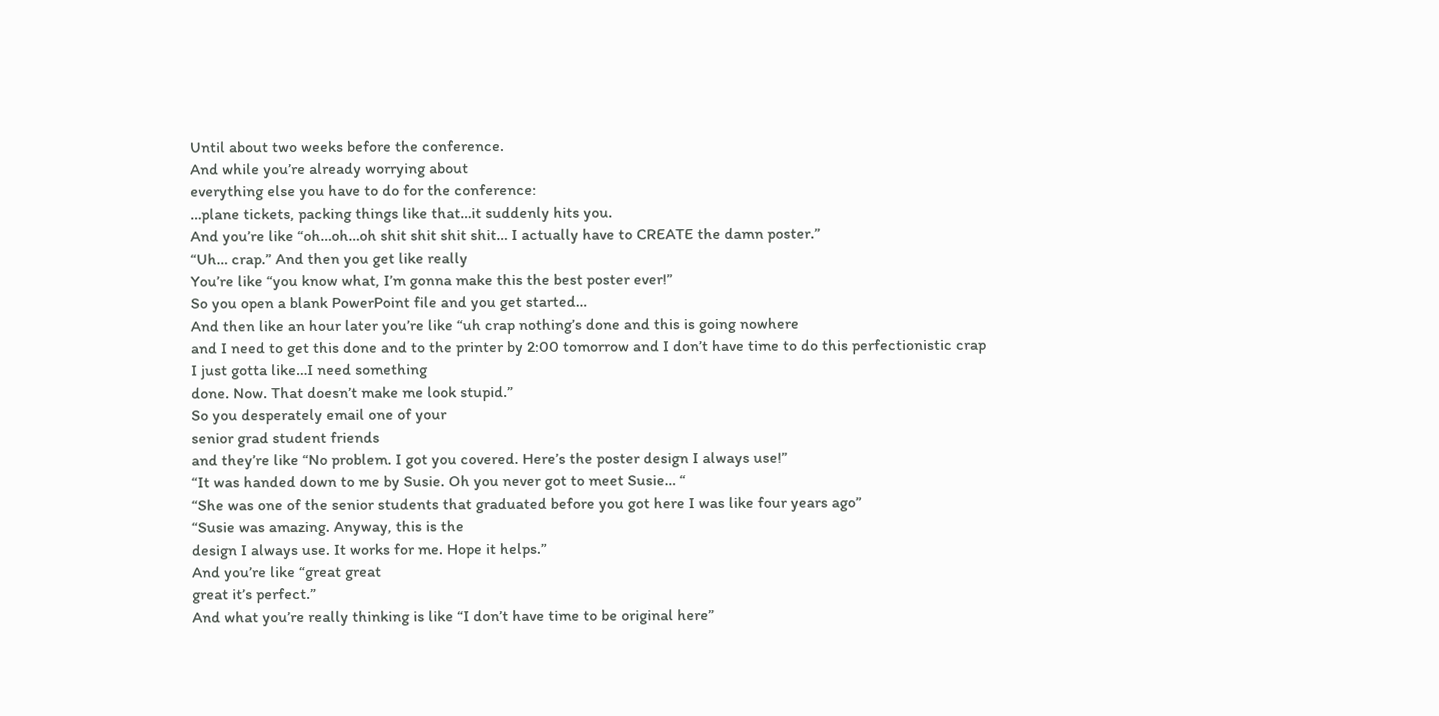Until about two weeks before the conference.
And while you’re already worrying about
everything else you have to do for the conference:
…plane tickets, packing things like that…it suddenly hits you.
And you’re like “oh…oh…oh shit shit shit shit… I actually have to CREATE the damn poster.”
“Uh… crap.” And then you get like really
You’re like “you know what, I’m gonna make this the best poster ever!”
So you open a blank PowerPoint file and you get started…
And then like an hour later you’re like “uh crap nothing’s done and this is going nowhere
and I need to get this done and to the printer by 2:00 tomorrow and I don’t have time to do this perfectionistic crap
I just gotta like…I need something
done. Now. That doesn’t make me look stupid.”
So you desperately email one of your
senior grad student friends
and they’re like “No problem. I got you covered. Here’s the poster design I always use!”
“It was handed down to me by Susie. Oh you never got to meet Susie… “
“She was one of the senior students that graduated before you got here I was like four years ago”
“Susie was amazing. Anyway, this is the
design I always use. It works for me. Hope it helps.”
And you’re like “great great
great it’s perfect.”
And what you’re really thinking is like “I don’t have time to be original here”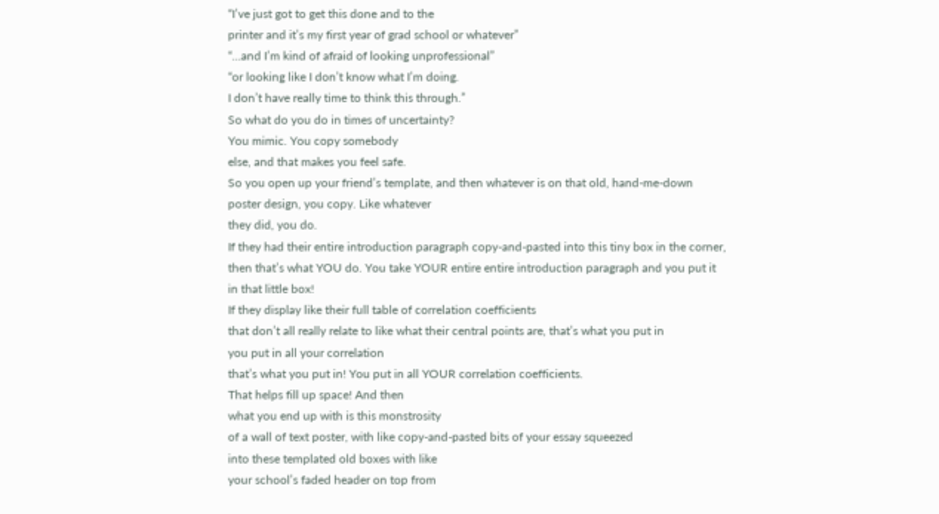“I’ve just got to get this done and to the
printer and it’s my first year of grad school or whatever”
“…and I’m kind of afraid of looking unprofessional”
“or looking like I don’t know what I’m doing.
I don’t have really time to think this through.”
So what do you do in times of uncertainty?
You mimic. You copy somebody
else, and that makes you feel safe.
So you open up your friend’s template, and then whatever is on that old, hand-me-down
poster design, you copy. Like whatever
they did, you do.
If they had their entire introduction paragraph copy-and-pasted into this tiny box in the corner,
then that’s what YOU do. You take YOUR entire entire introduction paragraph and you put it in that little box!
If they display like their full table of correlation coefficients
that don’t all really relate to like what their central points are, that’s what you put in
you put in all your correlation
that’s what you put in! You put in all YOUR correlation coefficients.
That helps fill up space! And then
what you end up with is this monstrosity
of a wall of text poster, with like copy-and-pasted bits of your essay squeezed
into these templated old boxes with like
your school’s faded header on top from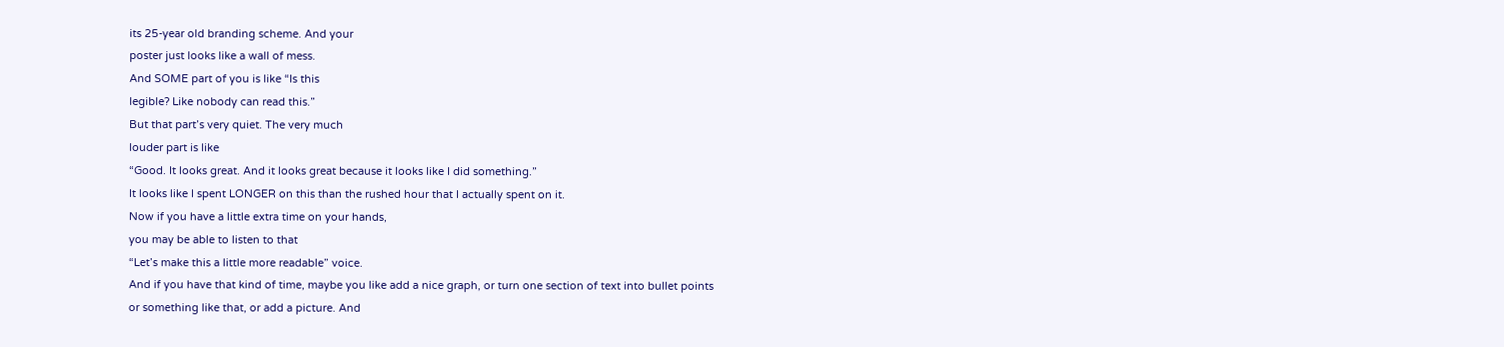its 25-year old branding scheme. And your
poster just looks like a wall of mess.
And SOME part of you is like “Is this
legible? Like nobody can read this.”
But that part’s very quiet. The very much
louder part is like
“Good. It looks great. And it looks great because it looks like I did something.”
It looks like I spent LONGER on this than the rushed hour that I actually spent on it.
Now if you have a little extra time on your hands,
you may be able to listen to that
“Let’s make this a little more readable” voice.
And if you have that kind of time, maybe you like add a nice graph, or turn one section of text into bullet points
or something like that, or add a picture. And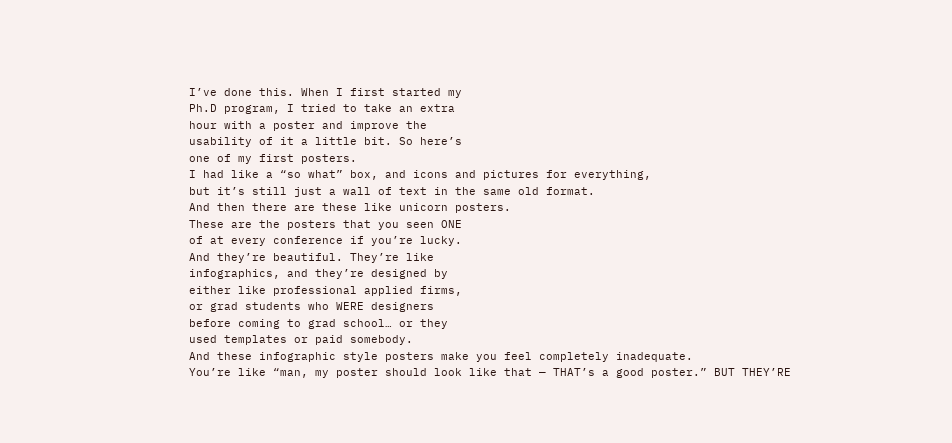I’ve done this. When I first started my
Ph.D program, I tried to take an extra
hour with a poster and improve the
usability of it a little bit. So here’s
one of my first posters.
I had like a “so what” box, and icons and pictures for everything,
but it’s still just a wall of text in the same old format.
And then there are these like unicorn posters.
These are the posters that you seen ONE
of at every conference if you’re lucky.
And they’re beautiful. They’re like
infographics, and they’re designed by
either like professional applied firms,
or grad students who WERE designers
before coming to grad school… or they
used templates or paid somebody.
And these infographic style posters make you feel completely inadequate.
You’re like “man, my poster should look like that — THAT’s a good poster.” BUT THEY’RE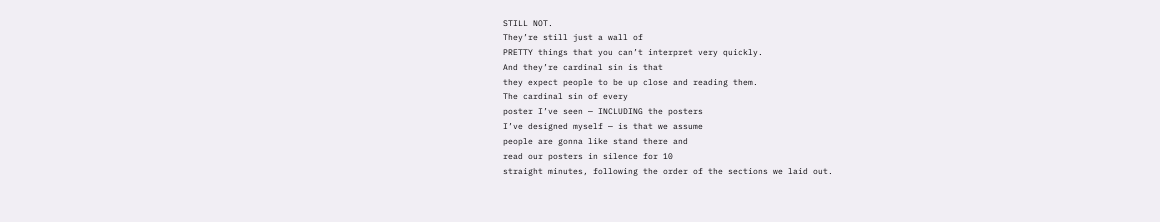STILL NOT.
They’re still just a wall of
PRETTY things that you can’t interpret very quickly.
And they’re cardinal sin is that
they expect people to be up close and reading them.
The cardinal sin of every
poster I’ve seen — INCLUDING the posters
I’ve designed myself — is that we assume
people are gonna like stand there and
read our posters in silence for 10
straight minutes, following the order of the sections we laid out.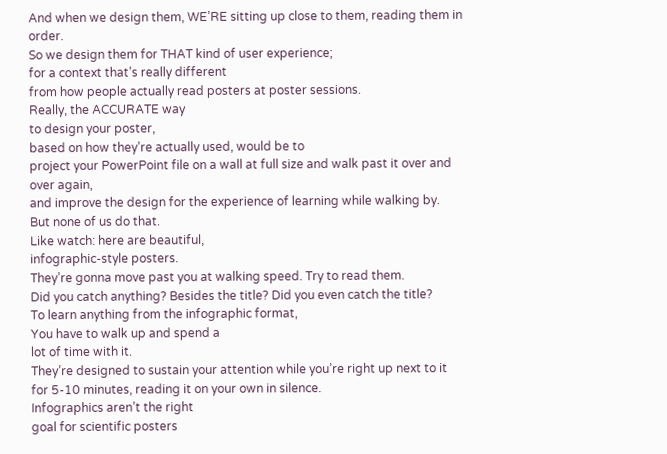And when we design them, WE’RE sitting up close to them, reading them in order.
So we design them for THAT kind of user experience;
for a context that’s really different
from how people actually read posters at poster sessions.
Really, the ACCURATE way
to design your poster,
based on how they’re actually used, would be to
project your PowerPoint file on a wall at full size and walk past it over and over again,
and improve the design for the experience of learning while walking by.
But none of us do that.
Like watch: here are beautiful,
infographic-style posters.
They’re gonna move past you at walking speed. Try to read them.
Did you catch anything? Besides the title? Did you even catch the title?
To learn anything from the infographic format,
You have to walk up and spend a
lot of time with it.
They’re designed to sustain your attention while you’re right up next to it
for 5-10 minutes, reading it on your own in silence.
Infographics aren’t the right
goal for scientific posters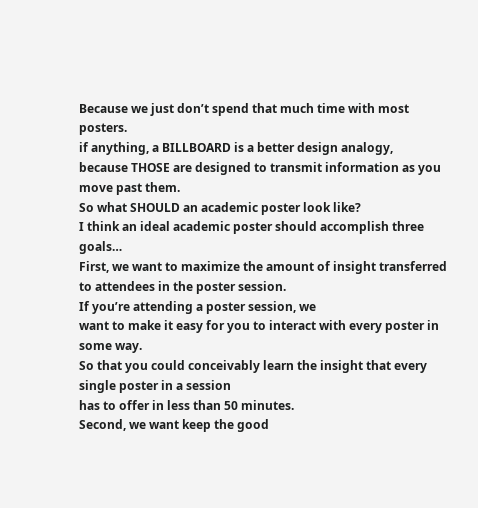Because we just don’t spend that much time with most posters.
if anything, a BILLBOARD is a better design analogy,
because THOSE are designed to transmit information as you move past them.
So what SHOULD an academic poster look like?
I think an ideal academic poster should accomplish three goals…
First, we want to maximize the amount of insight transferred to attendees in the poster session.
If you’re attending a poster session, we
want to make it easy for you to interact with every poster in some way.
So that you could conceivably learn the insight that every single poster in a session
has to offer in less than 50 minutes.
Second, we want keep the good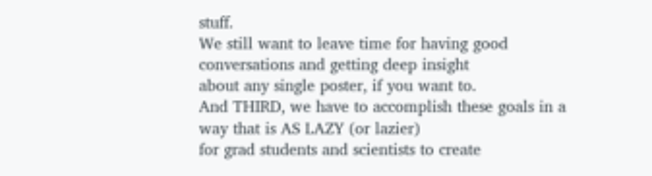stuff.
We still want to leave time for having good conversations and getting deep insight
about any single poster, if you want to.
And THIRD, we have to accomplish these goals in a way that is AS LAZY (or lazier)
for grad students and scientists to create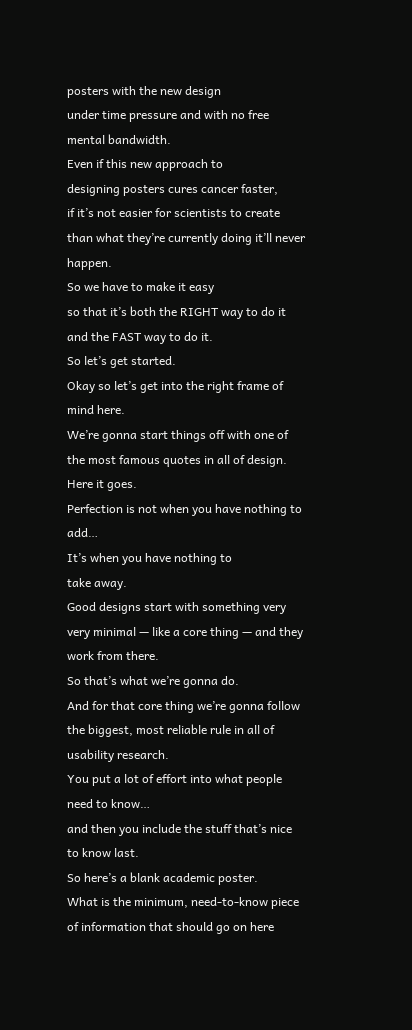posters with the new design
under time pressure and with no free mental bandwidth.
Even if this new approach to
designing posters cures cancer faster,
if it’s not easier for scientists to create
than what they’re currently doing it’ll never happen.
So we have to make it easy
so that it’s both the RIGHT way to do it and the FAST way to do it.
So let’s get started.
Okay so let’s get into the right frame of mind here.
We’re gonna start things off with one of the most famous quotes in all of design. Here it goes.
Perfection is not when you have nothing to add…
It’s when you have nothing to
take away.
Good designs start with something very very minimal — like a core thing — and they work from there.
So that’s what we’re gonna do.
And for that core thing we’re gonna follow the biggest, most reliable rule in all of usability research.
You put a lot of effort into what people need to know…
and then you include the stuff that’s nice to know last.
So here’s a blank academic poster.
What is the minimum, need-to-know piece of information that should go on here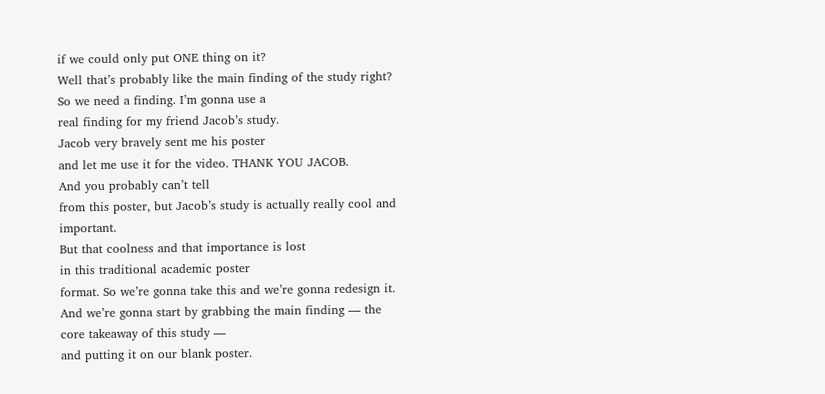if we could only put ONE thing on it?
Well that’s probably like the main finding of the study right?
So we need a finding. I’m gonna use a
real finding for my friend Jacob’s study.
Jacob very bravely sent me his poster
and let me use it for the video. THANK YOU JACOB.
And you probably can’t tell
from this poster, but Jacob’s study is actually really cool and important.
But that coolness and that importance is lost
in this traditional academic poster
format. So we’re gonna take this and we’re gonna redesign it.
And we’re gonna start by grabbing the main finding — the core takeaway of this study —
and putting it on our blank poster.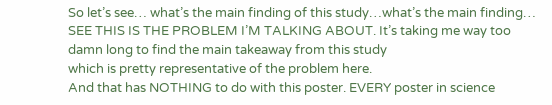So let’s see… what’s the main finding of this study…what’s the main finding…
SEE THIS IS THE PROBLEM I’M TALKING ABOUT. It’s taking me way too damn long to find the main takeaway from this study
which is pretty representative of the problem here.
And that has NOTHING to do with this poster. EVERY poster in science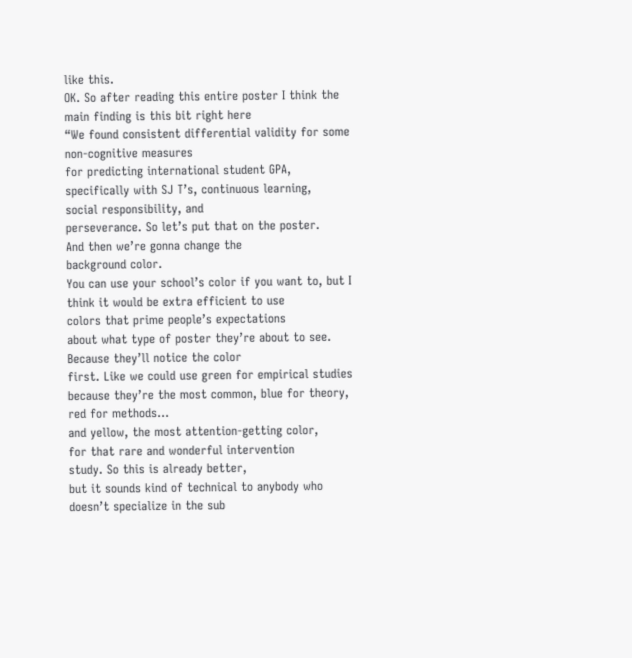like this.
OK. So after reading this entire poster I think the main finding is this bit right here
“We found consistent differential validity for some non-cognitive measures
for predicting international student GPA,
specifically with SJ T’s, continuous learning,
social responsibility, and
perseverance. So let’s put that on the poster.
And then we’re gonna change the
background color.
You can use your school’s color if you want to, but I think it would be extra efficient to use
colors that prime people’s expectations
about what type of poster they’re about to see.
Because they’ll notice the color
first. Like we could use green for empirical studies
because they’re the most common, blue for theory, red for methods…
and yellow, the most attention-getting color,
for that rare and wonderful intervention
study. So this is already better,
but it sounds kind of technical to anybody who doesn’t specialize in the sub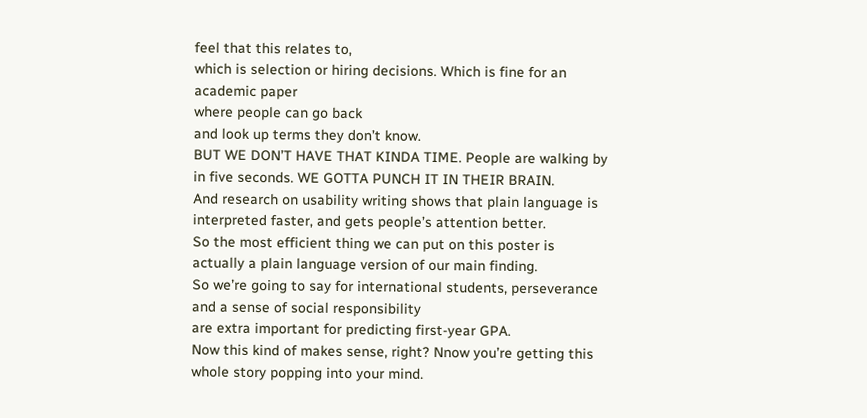feel that this relates to,
which is selection or hiring decisions. Which is fine for an academic paper
where people can go back
and look up terms they don’t know.
BUT WE DON’T HAVE THAT KINDA TIME. People are walking by in five seconds. WE GOTTA PUNCH IT IN THEIR BRAIN.
And research on usability writing shows that plain language is
interpreted faster, and gets people’s attention better.
So the most efficient thing we can put on this poster is actually a plain language version of our main finding.
So we’re going to say for international students, perseverance and a sense of social responsibility
are extra important for predicting first-year GPA.
Now this kind of makes sense, right? Nnow you’re getting this whole story popping into your mind.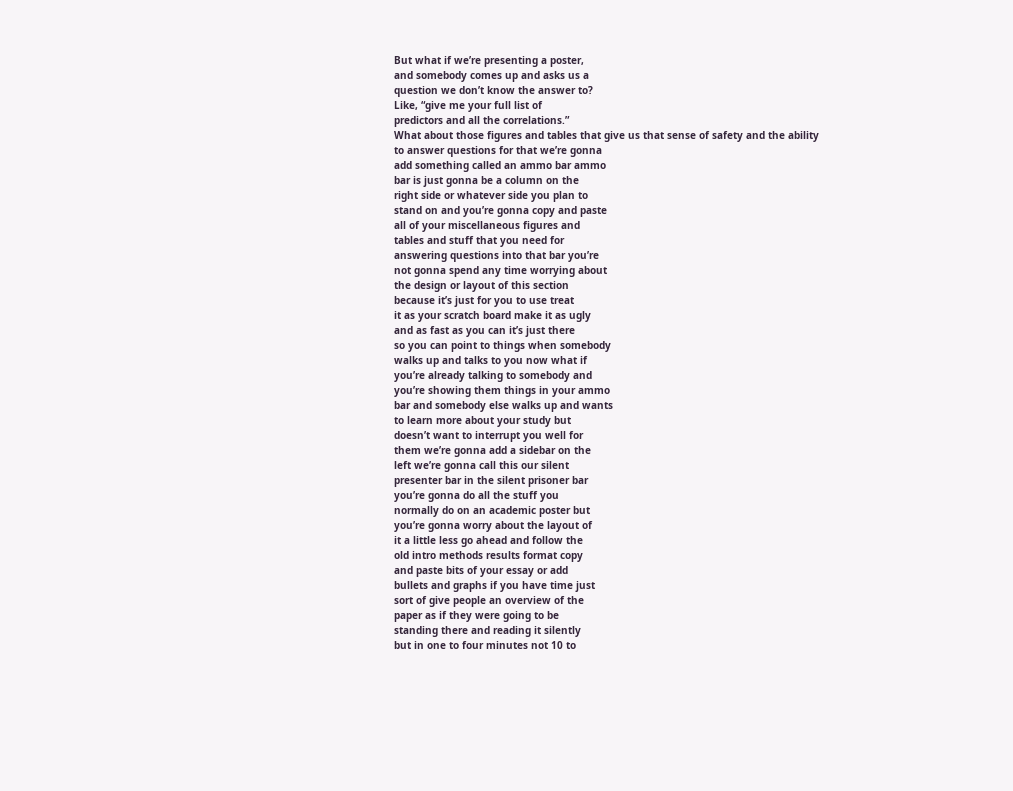But what if we’re presenting a poster,
and somebody comes up and asks us a
question we don’t know the answer to?
Like, “give me your full list of
predictors and all the correlations.”
What about those figures and tables that give us that sense of safety and the ability
to answer questions for that we’re gonna
add something called an ammo bar ammo
bar is just gonna be a column on the
right side or whatever side you plan to
stand on and you’re gonna copy and paste
all of your miscellaneous figures and
tables and stuff that you need for
answering questions into that bar you’re
not gonna spend any time worrying about
the design or layout of this section
because it’s just for you to use treat
it as your scratch board make it as ugly
and as fast as you can it’s just there
so you can point to things when somebody
walks up and talks to you now what if
you’re already talking to somebody and
you’re showing them things in your ammo
bar and somebody else walks up and wants
to learn more about your study but
doesn’t want to interrupt you well for
them we’re gonna add a sidebar on the
left we’re gonna call this our silent
presenter bar in the silent prisoner bar
you’re gonna do all the stuff you
normally do on an academic poster but
you’re gonna worry about the layout of
it a little less go ahead and follow the
old intro methods results format copy
and paste bits of your essay or add
bullets and graphs if you have time just
sort of give people an overview of the
paper as if they were going to be
standing there and reading it silently
but in one to four minutes not 10 to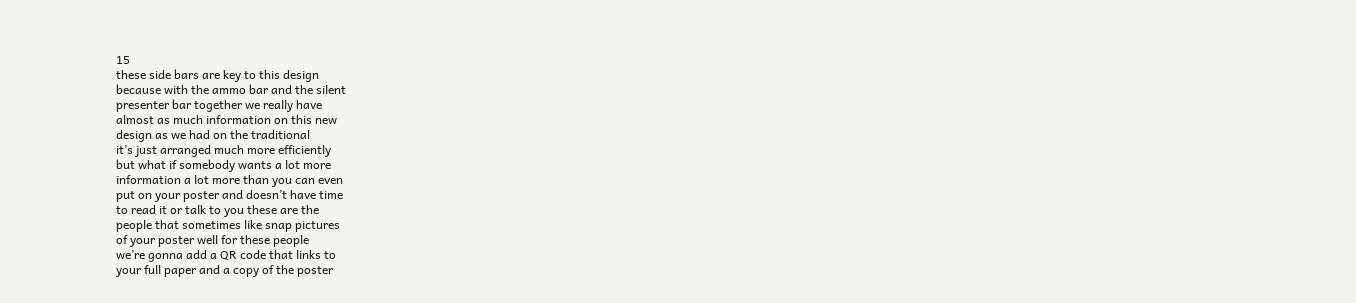15
these side bars are key to this design
because with the ammo bar and the silent
presenter bar together we really have
almost as much information on this new
design as we had on the traditional
it’s just arranged much more efficiently
but what if somebody wants a lot more
information a lot more than you can even
put on your poster and doesn’t have time
to read it or talk to you these are the
people that sometimes like snap pictures
of your poster well for these people
we’re gonna add a QR code that links to
your full paper and a copy of the poster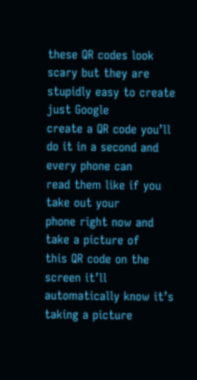these QR codes look scary but they are
stupidly easy to create just Google
create a QR code you’ll
do it in a second and every phone can
read them like if you take out your
phone right now and take a picture of
this QR code on the screen it’ll
automatically know it’s taking a picture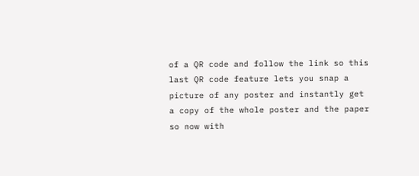of a QR code and follow the link so this
last QR code feature lets you snap a
picture of any poster and instantly get
a copy of the whole poster and the paper
so now with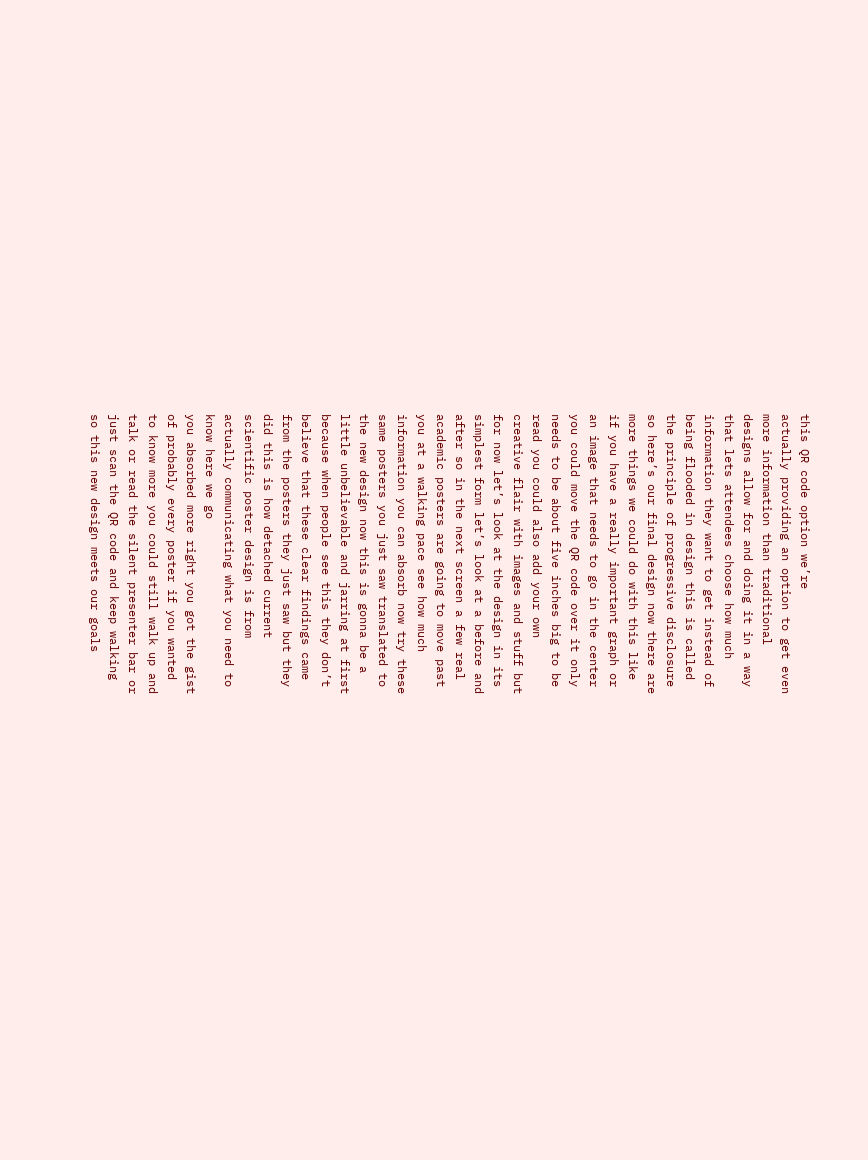this QR code option we’re
actually providing an option to get even
more information than traditional
designs allow for and doing it in a way
that lets attendees choose how much
information they want to get instead of
being flooded in design this is called
the principle of progressive disclosure
so here’s our final design now there are
more things we could do with this like
if you have a really important graph or
an image that needs to go in the center
you could move the QR code over it only
needs to be about five inches big to be
read you could also add your own
creative flair with images and stuff but
for now let’s look at the design in its
simplest form let’s look at a before and
after so in the next screen a few real
academic posters are going to move past
you at a walking pace see how much
information you can absorb now try these
same posters you just saw translated to
the new design now this is gonna be a
little unbelievable and jarring at first
because when people see this they don’t
believe that these clear findings came
from the posters they just saw but they
did this is how detached current
scientific poster design is from
actually communicating what you need to
know here we go
you absorbed more right you got the gist
of probably every poster if you wanted
to know more you could still walk up and
talk or read the silent presenter bar or
just scan the QR code and keep walking
so this new design meets our goals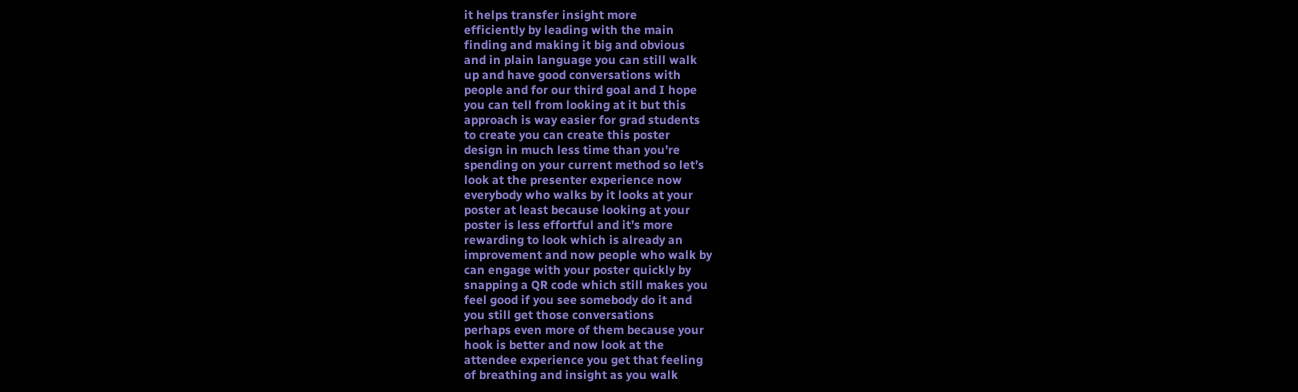it helps transfer insight more
efficiently by leading with the main
finding and making it big and obvious
and in plain language you can still walk
up and have good conversations with
people and for our third goal and I hope
you can tell from looking at it but this
approach is way easier for grad students
to create you can create this poster
design in much less time than you’re
spending on your current method so let’s
look at the presenter experience now
everybody who walks by it looks at your
poster at least because looking at your
poster is less effortful and it’s more
rewarding to look which is already an
improvement and now people who walk by
can engage with your poster quickly by
snapping a QR code which still makes you
feel good if you see somebody do it and
you still get those conversations
perhaps even more of them because your
hook is better and now look at the
attendee experience you get that feeling
of breathing and insight as you walk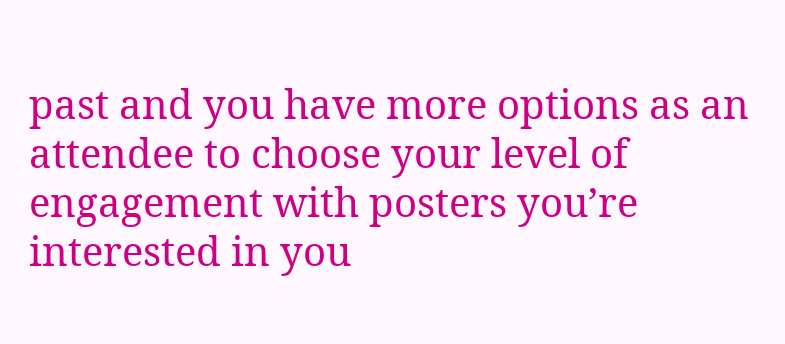past and you have more options as an
attendee to choose your level of
engagement with posters you’re
interested in you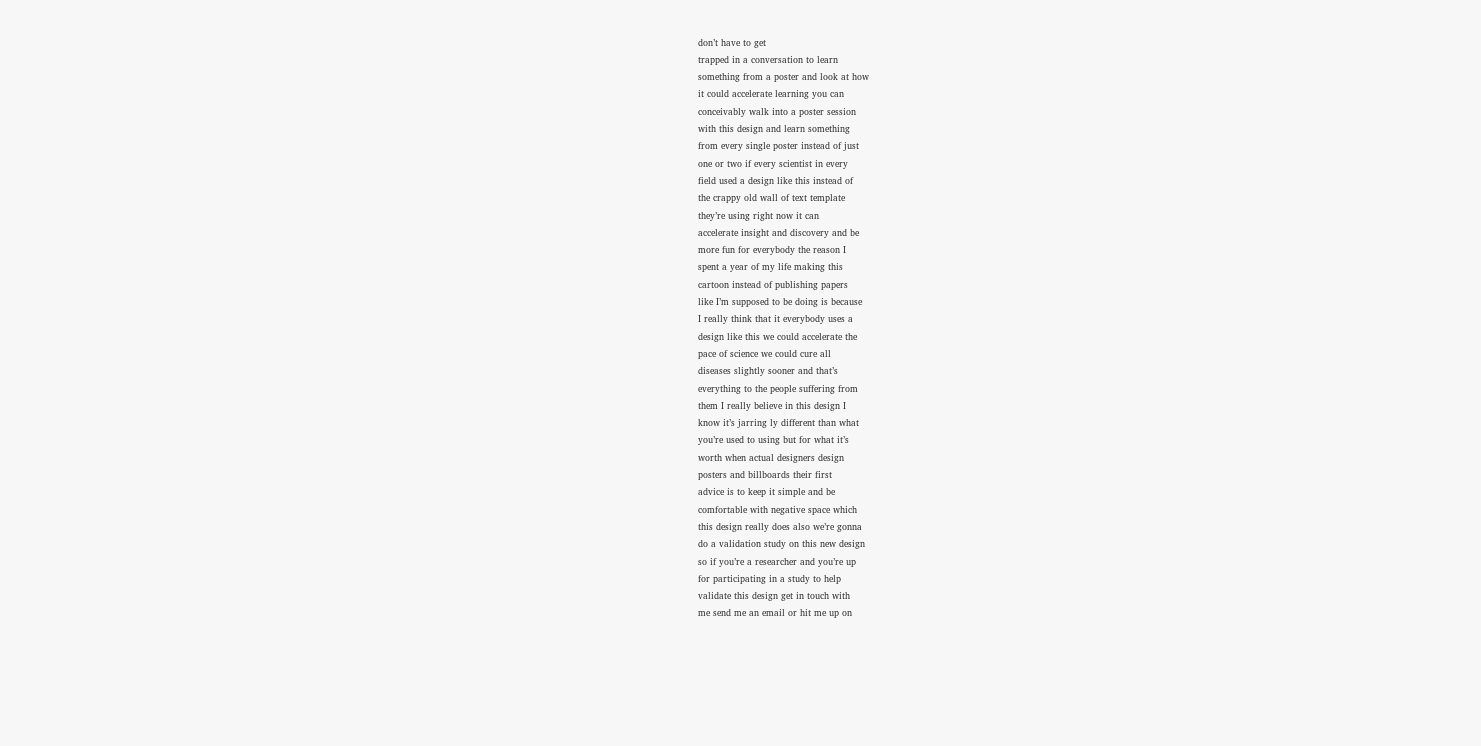don’t have to get
trapped in a conversation to learn
something from a poster and look at how
it could accelerate learning you can
conceivably walk into a poster session
with this design and learn something
from every single poster instead of just
one or two if every scientist in every
field used a design like this instead of
the crappy old wall of text template
they’re using right now it can
accelerate insight and discovery and be
more fun for everybody the reason I
spent a year of my life making this
cartoon instead of publishing papers
like I’m supposed to be doing is because
I really think that it everybody uses a
design like this we could accelerate the
pace of science we could cure all
diseases slightly sooner and that’s
everything to the people suffering from
them I really believe in this design I
know it’s jarring ly different than what
you’re used to using but for what it’s
worth when actual designers design
posters and billboards their first
advice is to keep it simple and be
comfortable with negative space which
this design really does also we’re gonna
do a validation study on this new design
so if you’re a researcher and you’re up
for participating in a study to help
validate this design get in touch with
me send me an email or hit me up on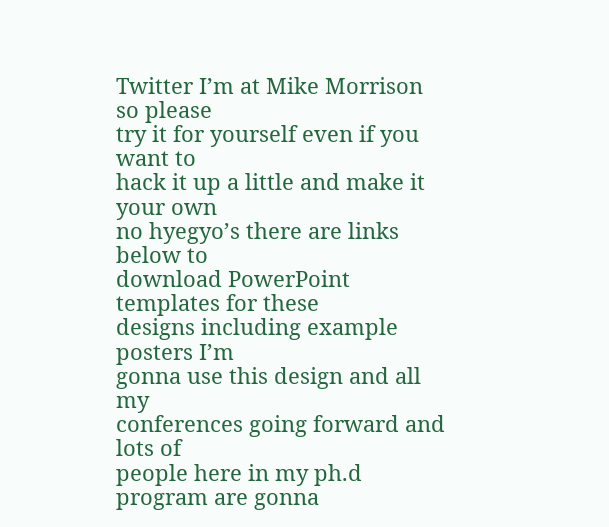Twitter I’m at Mike Morrison so please
try it for yourself even if you want to
hack it up a little and make it your own
no hyegyo’s there are links below to
download PowerPoint templates for these
designs including example posters I’m
gonna use this design and all my
conferences going forward and lots of
people here in my ph.d program are gonna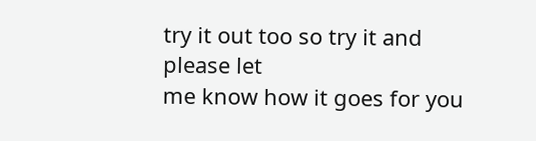try it out too so try it and please let
me know how it goes for you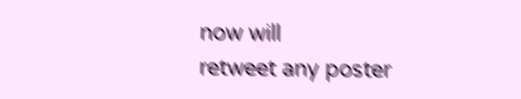now will
retweet any poster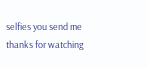selfies you send me
thanks for watching